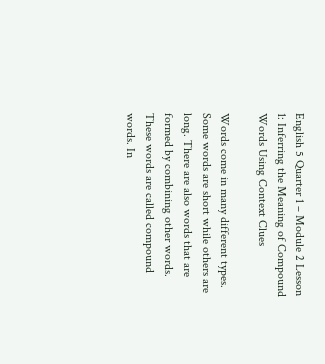English 5 Quarter 1 – Module 2 Lesson 1: Inferring the Meaning of Compound Words Using Context Clues

Words come in many different types. Some words are short while others are long. There are also words that are formed by combining other words. These words are called compound words. In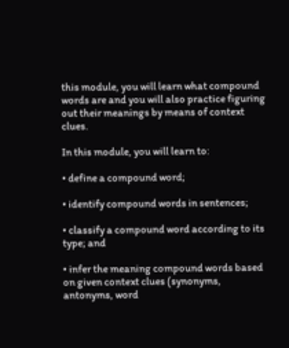this module, you will learn what compound words are and you will also practice figuring out their meanings by means of context clues.

In this module, you will learn to:

• define a compound word;

• identify compound words in sentences;

• classify a compound word according to its type; and

• infer the meaning compound words based on given context clues (synonyms, antonyms, word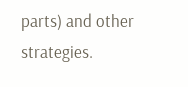parts) and other strategies.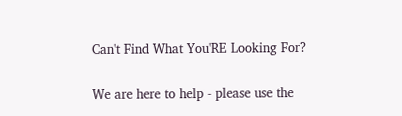Can't Find What You'RE Looking For?

We are here to help - please use the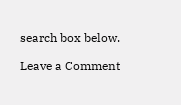search box below.

Leave a Comment